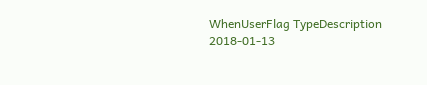WhenUserFlag TypeDescription
2018-01-13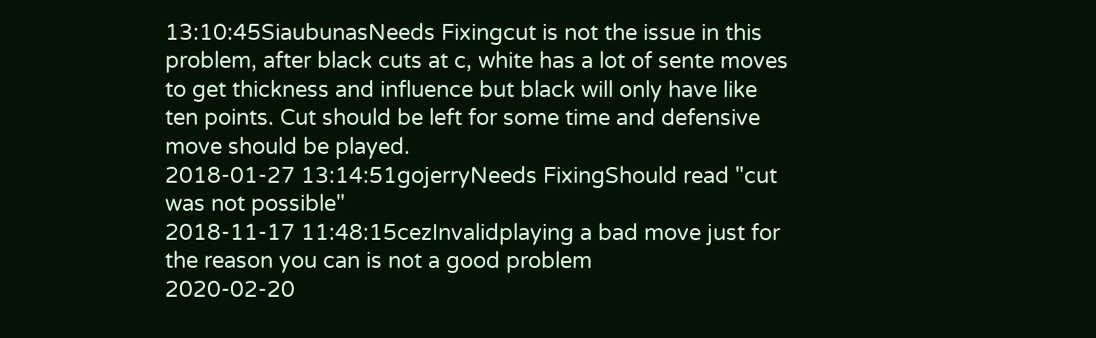13:10:45SiaubunasNeeds Fixingcut is not the issue in this problem, after black cuts at c, white has a lot of sente moves to get thickness and influence but black will only have like ten points. Cut should be left for some time and defensive move should be played.
2018-01-27 13:14:51gojerryNeeds FixingShould read "cut was not possible"
2018-11-17 11:48:15cezInvalidplaying a bad move just for the reason you can is not a good problem
2020-02-20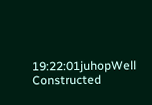19:22:01juhopWell Constructed